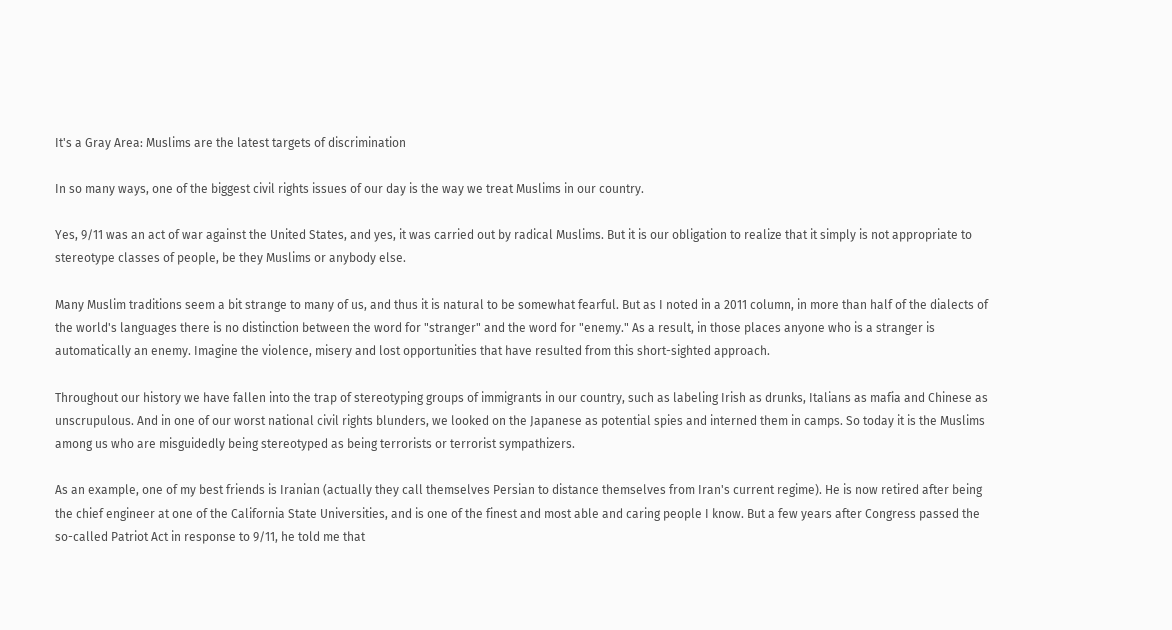It's a Gray Area: Muslims are the latest targets of discrimination

In so many ways, one of the biggest civil rights issues of our day is the way we treat Muslims in our country.

Yes, 9/11 was an act of war against the United States, and yes, it was carried out by radical Muslims. But it is our obligation to realize that it simply is not appropriate to stereotype classes of people, be they Muslims or anybody else.

Many Muslim traditions seem a bit strange to many of us, and thus it is natural to be somewhat fearful. But as I noted in a 2011 column, in more than half of the dialects of the world's languages there is no distinction between the word for "stranger" and the word for "enemy." As a result, in those places anyone who is a stranger is automatically an enemy. Imagine the violence, misery and lost opportunities that have resulted from this short-sighted approach.

Throughout our history we have fallen into the trap of stereotyping groups of immigrants in our country, such as labeling Irish as drunks, Italians as mafia and Chinese as unscrupulous. And in one of our worst national civil rights blunders, we looked on the Japanese as potential spies and interned them in camps. So today it is the Muslims among us who are misguidedly being stereotyped as being terrorists or terrorist sympathizers.

As an example, one of my best friends is Iranian (actually they call themselves Persian to distance themselves from Iran's current regime). He is now retired after being the chief engineer at one of the California State Universities, and is one of the finest and most able and caring people I know. But a few years after Congress passed the so-called Patriot Act in response to 9/11, he told me that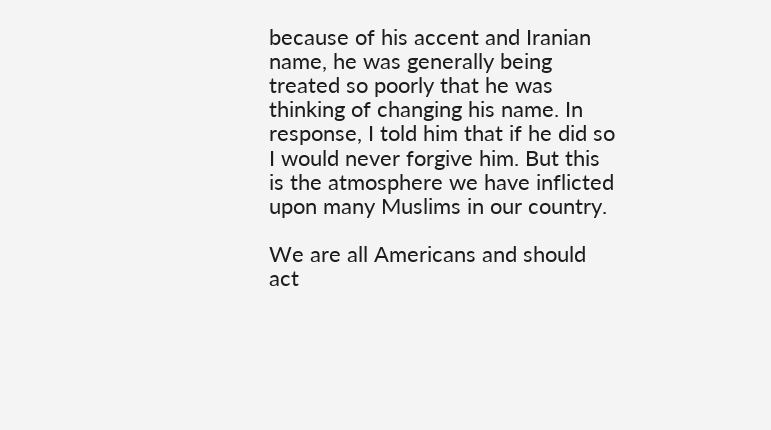because of his accent and Iranian name, he was generally being treated so poorly that he was thinking of changing his name. In response, I told him that if he did so I would never forgive him. But this is the atmosphere we have inflicted upon many Muslims in our country.

We are all Americans and should act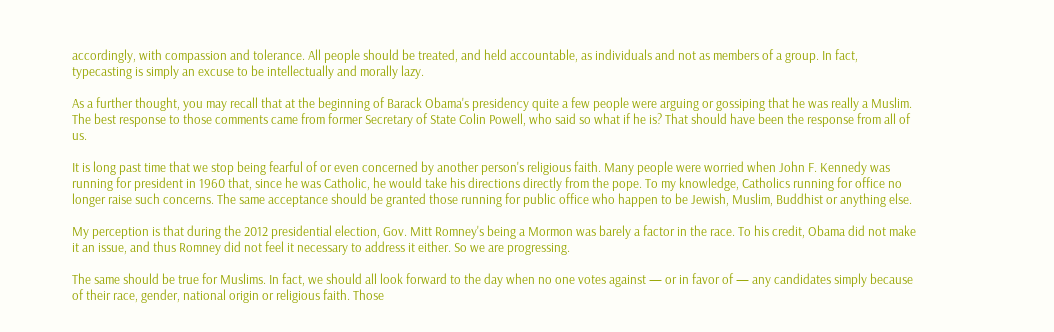accordingly, with compassion and tolerance. All people should be treated, and held accountable, as individuals and not as members of a group. In fact, typecasting is simply an excuse to be intellectually and morally lazy.

As a further thought, you may recall that at the beginning of Barack Obama's presidency quite a few people were arguing or gossiping that he was really a Muslim. The best response to those comments came from former Secretary of State Colin Powell, who said so what if he is? That should have been the response from all of us.

It is long past time that we stop being fearful of or even concerned by another person's religious faith. Many people were worried when John F. Kennedy was running for president in 1960 that, since he was Catholic, he would take his directions directly from the pope. To my knowledge, Catholics running for office no longer raise such concerns. The same acceptance should be granted those running for public office who happen to be Jewish, Muslim, Buddhist or anything else.

My perception is that during the 2012 presidential election, Gov. Mitt Romney's being a Mormon was barely a factor in the race. To his credit, Obama did not make it an issue, and thus Romney did not feel it necessary to address it either. So we are progressing.

The same should be true for Muslims. In fact, we should all look forward to the day when no one votes against — or in favor of — any candidates simply because of their race, gender, national origin or religious faith. Those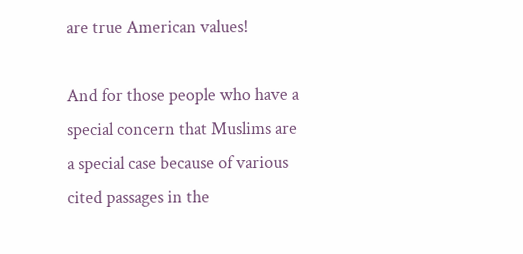are true American values!

And for those people who have a special concern that Muslims are a special case because of various cited passages in the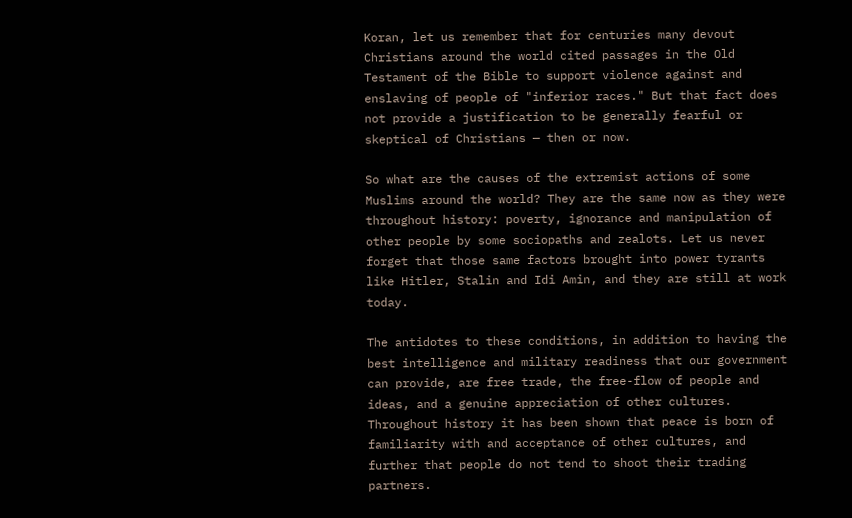Koran, let us remember that for centuries many devout Christians around the world cited passages in the Old Testament of the Bible to support violence against and enslaving of people of "inferior races." But that fact does not provide a justification to be generally fearful or skeptical of Christians — then or now.

So what are the causes of the extremist actions of some Muslims around the world? They are the same now as they were throughout history: poverty, ignorance and manipulation of other people by some sociopaths and zealots. Let us never forget that those same factors brought into power tyrants like Hitler, Stalin and Idi Amin, and they are still at work today.

The antidotes to these conditions, in addition to having the best intelligence and military readiness that our government can provide, are free trade, the free-flow of people and ideas, and a genuine appreciation of other cultures. Throughout history it has been shown that peace is born of familiarity with and acceptance of other cultures, and further that people do not tend to shoot their trading partners.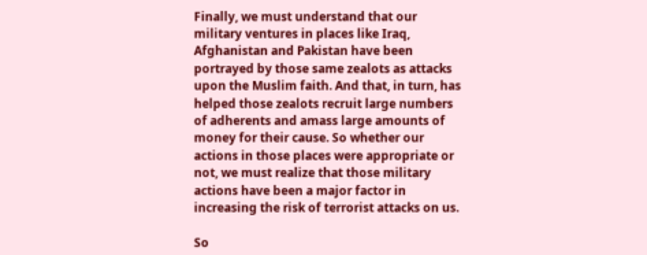Finally, we must understand that our military ventures in places like Iraq, Afghanistan and Pakistan have been portrayed by those same zealots as attacks upon the Muslim faith. And that, in turn, has helped those zealots recruit large numbers of adherents and amass large amounts of money for their cause. So whether our actions in those places were appropriate or not, we must realize that those military actions have been a major factor in increasing the risk of terrorist attacks on us.

So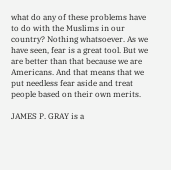what do any of these problems have to do with the Muslims in our country? Nothing whatsoever. As we have seen, fear is a great tool. But we are better than that because we are Americans. And that means that we put needless fear aside and treat people based on their own merits.

JAMES P. GRAY is a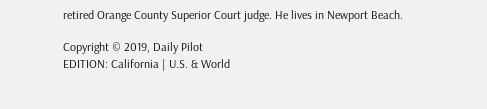retired Orange County Superior Court judge. He lives in Newport Beach.

Copyright © 2019, Daily Pilot
EDITION: California | U.S. & World